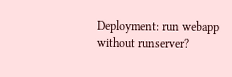Deployment: run webapp without runserver?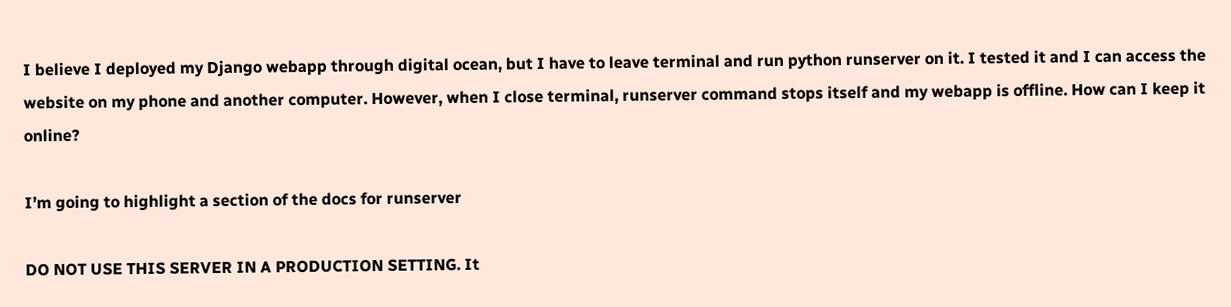I believe I deployed my Django webapp through digital ocean, but I have to leave terminal and run python runserver on it. I tested it and I can access the website on my phone and another computer. However, when I close terminal, runserver command stops itself and my webapp is offline. How can I keep it online?

I’m going to highlight a section of the docs for runserver

DO NOT USE THIS SERVER IN A PRODUCTION SETTING. It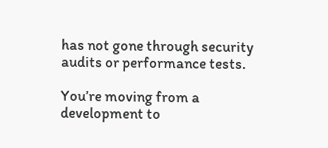has not gone through security audits or performance tests.

You’re moving from a development to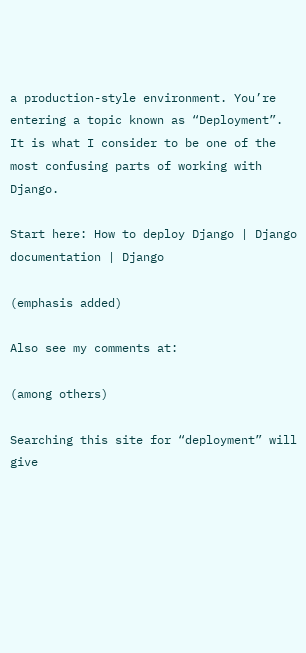a production-style environment. You’re entering a topic known as “Deployment”. It is what I consider to be one of the most confusing parts of working with Django.

Start here: How to deploy Django | Django documentation | Django

(emphasis added)

Also see my comments at:

(among others)

Searching this site for “deployment” will give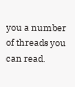you a number of threads you can read.